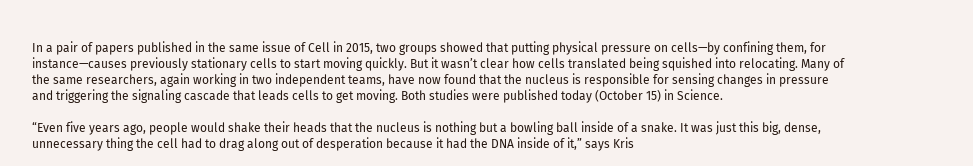In a pair of papers published in the same issue of Cell in 2015, two groups showed that putting physical pressure on cells—by confining them, for instance—causes previously stationary cells to start moving quickly. But it wasn’t clear how cells translated being squished into relocating. Many of the same researchers, again working in two independent teams, have now found that the nucleus is responsible for sensing changes in pressure and triggering the signaling cascade that leads cells to get moving. Both studies were published today (October 15) in Science.

“Even five years ago, people would shake their heads that the nucleus is nothing but a bowling ball inside of a snake. It was just this big, dense, unnecessary thing the cell had to drag along out of desperation because it had the DNA inside of it,” says Kris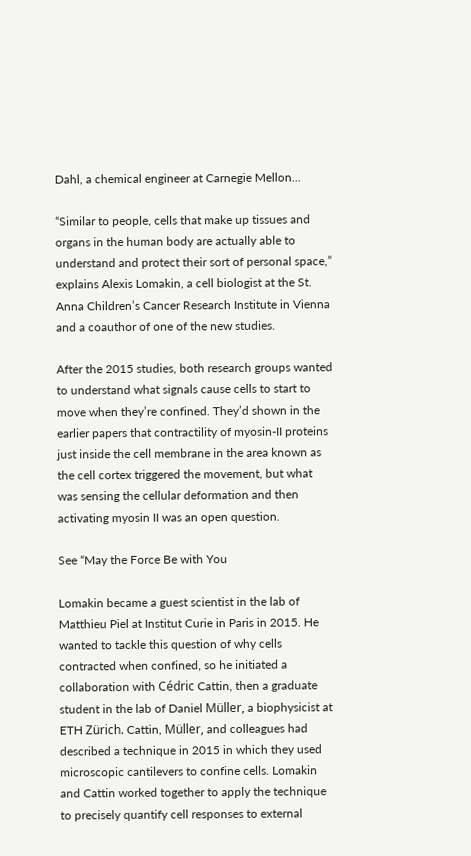Dahl, a chemical engineer at Carnegie Mellon...

“Similar to people, cells that make up tissues and organs in the human body are actually able to understand and protect their sort of personal space,” explains Alexis Lomakin, a cell biologist at the St. Anna Children’s Cancer Research Institute in Vienna and a coauthor of one of the new studies.

After the 2015 studies, both research groups wanted to understand what signals cause cells to start to move when they’re confined. They’d shown in the earlier papers that contractility of myosin-II proteins just inside the cell membrane in the area known as the cell cortex triggered the movement, but what was sensing the cellular deformation and then activating myosin II was an open question.

See “May the Force Be with You

Lomakin became a guest scientist in the lab of Matthieu Piel at Institut Curie in Paris in 2015. He wanted to tackle this question of why cells contracted when confined, so he initiated a collaboration with Cédric Cattin, then a graduate student in the lab of Daniel Müller, a biophysicist at ETH Zürich. Cattin, Müller, and colleagues had described a technique in 2015 in which they used microscopic cantilevers to confine cells. Lomakin and Cattin worked together to apply the technique to precisely quantify cell responses to external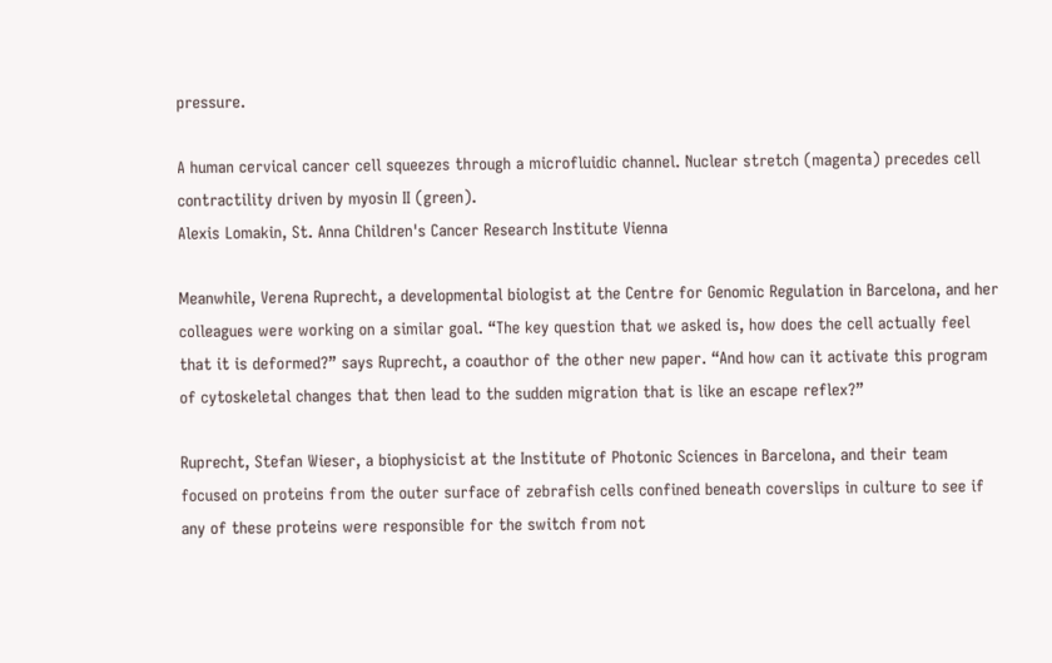pressure.

A human cervical cancer cell squeezes through a microfluidic channel. Nuclear stretch (magenta) precedes cell contractility driven by myosin II (green).
Alexis Lomakin, St. Anna Children's Cancer Research Institute Vienna

Meanwhile, Verena Ruprecht, a developmental biologist at the Centre for Genomic Regulation in Barcelona, and her colleagues were working on a similar goal. “The key question that we asked is, how does the cell actually feel that it is deformed?” says Ruprecht, a coauthor of the other new paper. “And how can it activate this program of cytoskeletal changes that then lead to the sudden migration that is like an escape reflex?”

Ruprecht, Stefan Wieser, a biophysicist at the Institute of Photonic Sciences in Barcelona, and their team focused on proteins from the outer surface of zebrafish cells confined beneath coverslips in culture to see if any of these proteins were responsible for the switch from not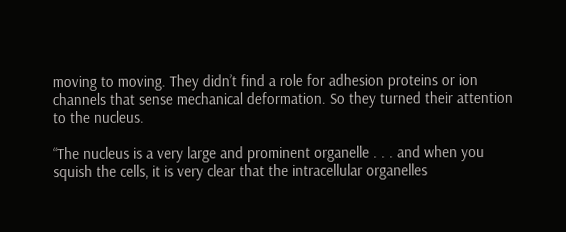moving to moving. They didn’t find a role for adhesion proteins or ion channels that sense mechanical deformation. So they turned their attention to the nucleus.

“The nucleus is a very large and prominent organelle . . . and when you squish the cells, it is very clear that the intracellular organelles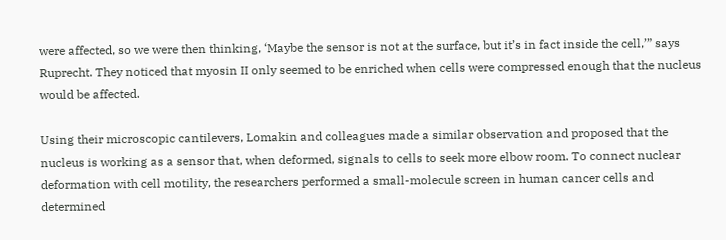were affected, so we were then thinking, ‘Maybe the sensor is not at the surface, but it’s in fact inside the cell,’” says Ruprecht. They noticed that myosin II only seemed to be enriched when cells were compressed enough that the nucleus would be affected.

Using their microscopic cantilevers, Lomakin and colleagues made a similar observation and proposed that the nucleus is working as a sensor that, when deformed, signals to cells to seek more elbow room. To connect nuclear deformation with cell motility, the researchers performed a small-molecule screen in human cancer cells and determined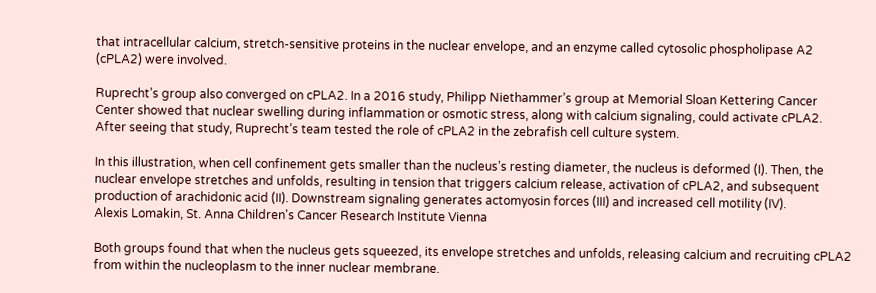that intracellular calcium, stretch-sensitive proteins in the nuclear envelope, and an enzyme called cytosolic phospholipase A2 (cPLA2) were involved.

Ruprecht’s group also converged on cPLA2. In a 2016 study, Philipp Niethammer’s group at Memorial Sloan Kettering Cancer Center showed that nuclear swelling during inflammation or osmotic stress, along with calcium signaling, could activate cPLA2. After seeing that study, Ruprecht’s team tested the role of cPLA2 in the zebrafish cell culture system.

In this illustration, when cell confinement gets smaller than the nucleus’s resting diameter, the nucleus is deformed (I). Then, the nuclear envelope stretches and unfolds, resulting in tension that triggers calcium release, activation of cPLA2, and subsequent production of arachidonic acid (II). Downstream signaling generates actomyosin forces (III) and increased cell motility (IV).
Alexis Lomakin, St. Anna Children's Cancer Research Institute Vienna

Both groups found that when the nucleus gets squeezed, its envelope stretches and unfolds, releasing calcium and recruiting cPLA2 from within the nucleoplasm to the inner nuclear membrane.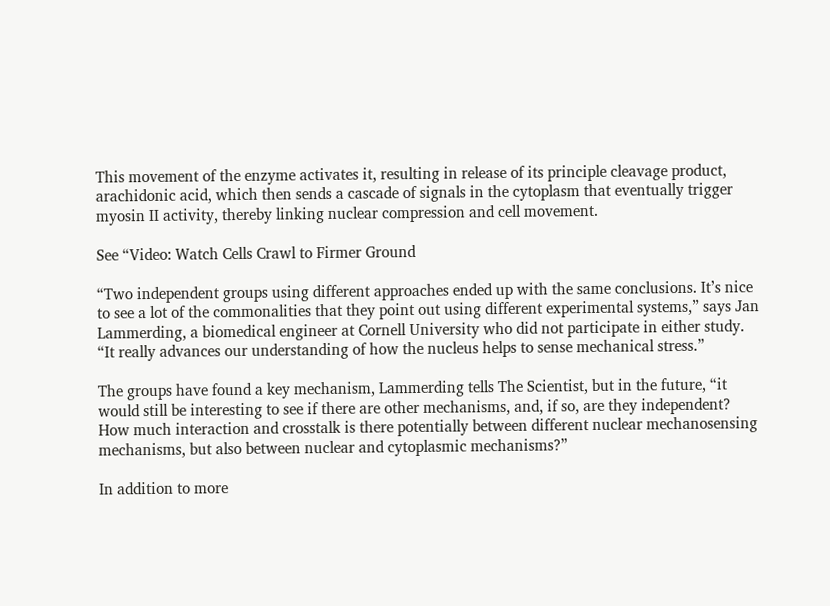This movement of the enzyme activates it, resulting in release of its principle cleavage product, arachidonic acid, which then sends a cascade of signals in the cytoplasm that eventually trigger myosin II activity, thereby linking nuclear compression and cell movement.

See “Video: Watch Cells Crawl to Firmer Ground

“Two independent groups using different approaches ended up with the same conclusions. It’s nice to see a lot of the commonalities that they point out using different experimental systems,” says Jan Lammerding, a biomedical engineer at Cornell University who did not participate in either study. “It really advances our understanding of how the nucleus helps to sense mechanical stress.”

The groups have found a key mechanism, Lammerding tells The Scientist, but in the future, “it would still be interesting to see if there are other mechanisms, and, if so, are they independent? How much interaction and crosstalk is there potentially between different nuclear mechanosensing mechanisms, but also between nuclear and cytoplasmic mechanisms?”

In addition to more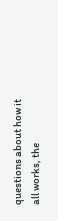questions about how it all works, the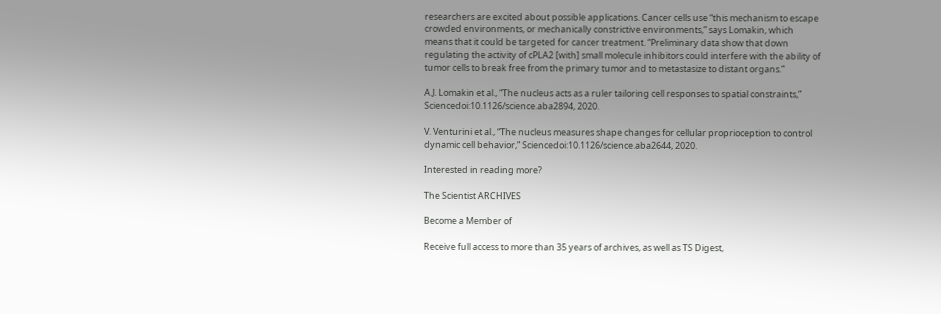researchers are excited about possible applications. Cancer cells use “this mechanism to escape crowded environments, or mechanically constrictive environments,” says Lomakin, which means that it could be targeted for cancer treatment. “Preliminary data show that down regulating the activity of cPLA2 [with] small molecule inhibitors could interfere with the ability of tumor cells to break free from the primary tumor and to metastasize to distant organs.”

A.J. Lomakin et al., “The nucleus acts as a ruler tailoring cell responses to spatial constraints,” Sciencedoi:10.1126/science.aba2894, 2020.

V. Venturini et al., “The nucleus measures shape changes for cellular proprioception to control dynamic cell behavior,” Sciencedoi:10.1126/science.aba2644, 2020.

Interested in reading more?

The Scientist ARCHIVES

Become a Member of

Receive full access to more than 35 years of archives, as well as TS Digest,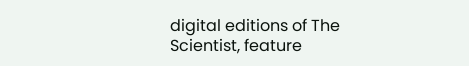digital editions of The Scientist, feature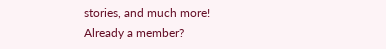stories, and much more!
Already a member?